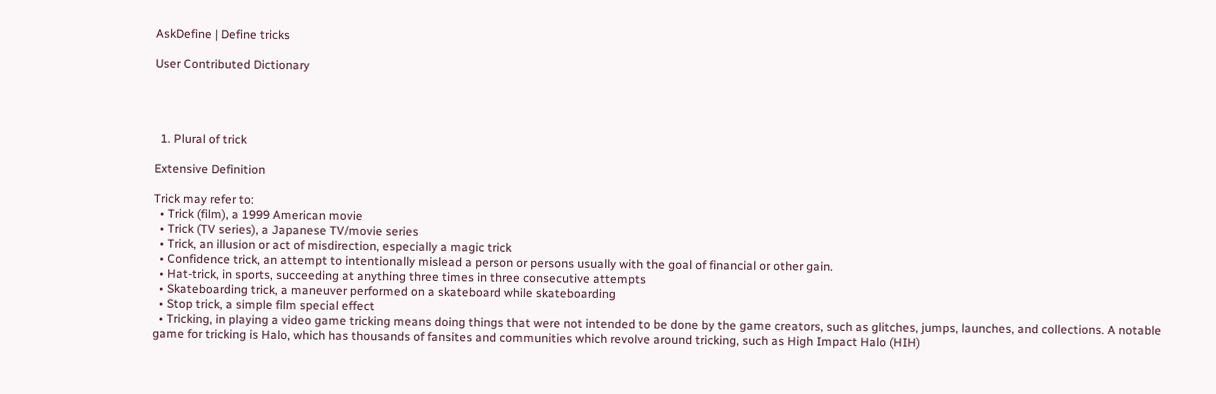AskDefine | Define tricks

User Contributed Dictionary




  1. Plural of trick

Extensive Definition

Trick may refer to:
  • Trick (film), a 1999 American movie
  • Trick (TV series), a Japanese TV/movie series
  • Trick, an illusion or act of misdirection, especially a magic trick
  • Confidence trick, an attempt to intentionally mislead a person or persons usually with the goal of financial or other gain.
  • Hat-trick, in sports, succeeding at anything three times in three consecutive attempts
  • Skateboarding trick, a maneuver performed on a skateboard while skateboarding
  • Stop trick, a simple film special effect
  • Tricking, in playing a video game tricking means doing things that were not intended to be done by the game creators, such as glitches, jumps, launches, and collections. A notable game for tricking is Halo, which has thousands of fansites and communities which revolve around tricking, such as High Impact Halo (HIH)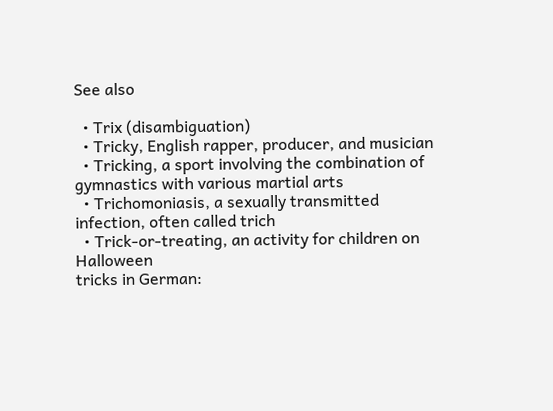See also

  • Trix (disambiguation)
  • Tricky, English rapper, producer, and musician
  • Tricking, a sport involving the combination of gymnastics with various martial arts
  • Trichomoniasis, a sexually transmitted infection, often called trich
  • Trick-or-treating, an activity for children on Halloween
tricks in German: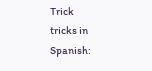Trick
tricks in Spanish: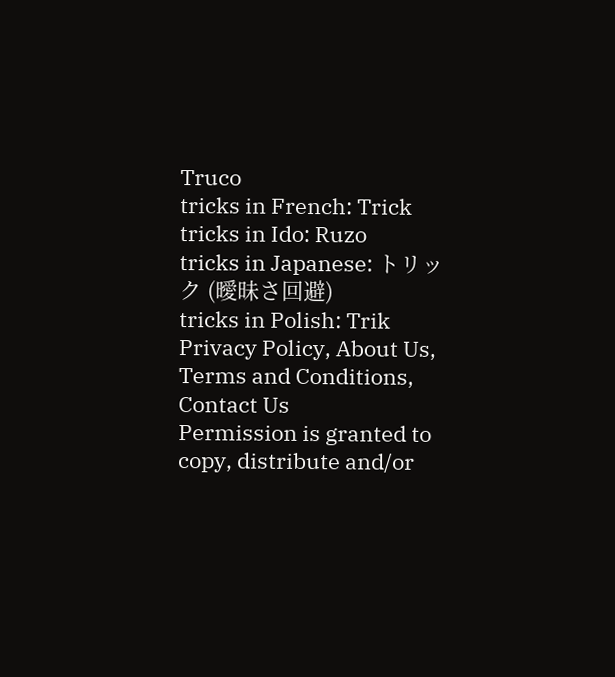Truco
tricks in French: Trick
tricks in Ido: Ruzo
tricks in Japanese: トリック (曖昧さ回避)
tricks in Polish: Trik
Privacy Policy, About Us, Terms and Conditions, Contact Us
Permission is granted to copy, distribute and/or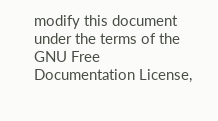modify this document under the terms of the GNU Free Documentation License,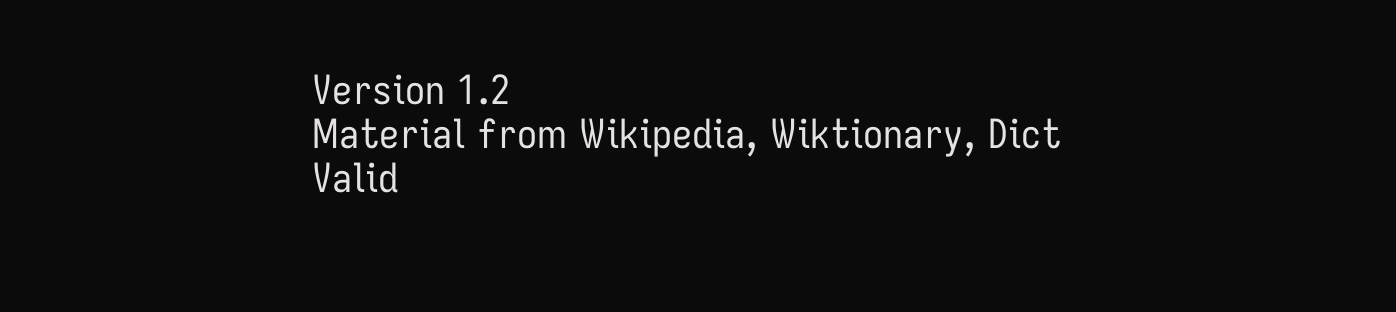Version 1.2
Material from Wikipedia, Wiktionary, Dict
Valid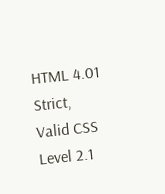HTML 4.01 Strict, Valid CSS Level 2.1